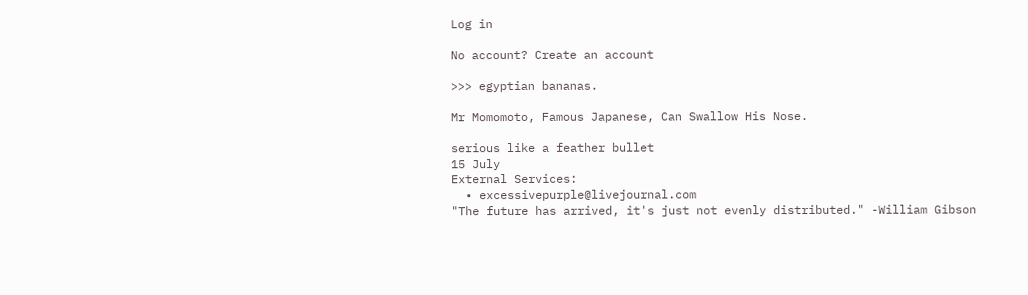Log in

No account? Create an account

>>> egyptian bananas.

Mr Momomoto, Famous Japanese, Can Swallow His Nose.

serious like a feather bullet
15 July
External Services:
  • excessivepurple@livejournal.com
"The future has arrived, it's just not evenly distributed." -William Gibson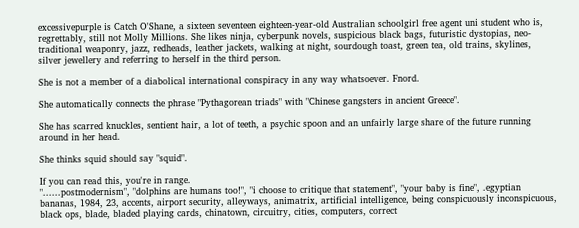excessivepurple is Catch O'Shane, a sixteen seventeen eighteen-year-old Australian schoolgirl free agent uni student who is, regrettably, still not Molly Millions. She likes ninja, cyberpunk novels, suspicious black bags, futuristic dystopias, neo-traditional weaponry, jazz, redheads, leather jackets, walking at night, sourdough toast, green tea, old trains, skylines, silver jewellery and referring to herself in the third person.

She is not a member of a diabolical international conspiracy in any way whatsoever. Fnord.

She automatically connects the phrase "Pythagorean triads" with "Chinese gangsters in ancient Greece".

She has scarred knuckles, sentient hair, a lot of teeth, a psychic spoon and an unfairly large share of the future running around in her head.

She thinks squid should say "squid".

If you can read this, you're in range.
"......postmodernism", "dolphins are humans too!", "i choose to critique that statement", "your baby is fine", .egyptian bananas, 1984, 23, accents, airport security, alleyways, animatrix, artificial intelligence, being conspicuously inconspicuous, black ops, blade, bladed playing cards, chinatown, circuitry, cities, computers, correct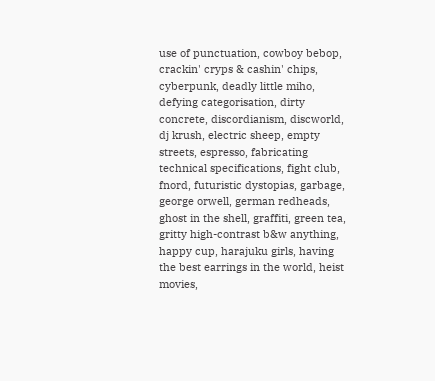use of punctuation, cowboy bebop, crackin' cryps & cashin' chips, cyberpunk, deadly little miho, defying categorisation, dirty concrete, discordianism, discworld, dj krush, electric sheep, empty streets, espresso, fabricating technical specifications, fight club, fnord, futuristic dystopias, garbage, george orwell, german redheads, ghost in the shell, graffiti, green tea, gritty high-contrast b&w anything, happy cup, harajuku girls, having the best earrings in the world, heist movies,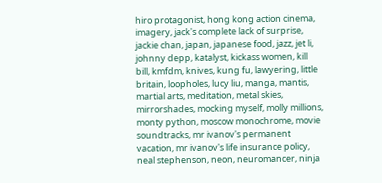hiro protagonist, hong kong action cinema, imagery, jack's complete lack of surprise, jackie chan, japan, japanese food, jazz, jet li, johnny depp, katalyst, kickass women, kill bill, kmfdm, knives, kung fu, lawyering, little britain, loopholes, lucy liu, manga, mantis, martial arts, meditation, metal skies, mirrorshades, mocking myself, molly millions, monty python, moscow monochrome, movie soundtracks, mr ivanov's permanent vacation, mr ivanov's life insurance policy, neal stephenson, neon, neuromancer, ninja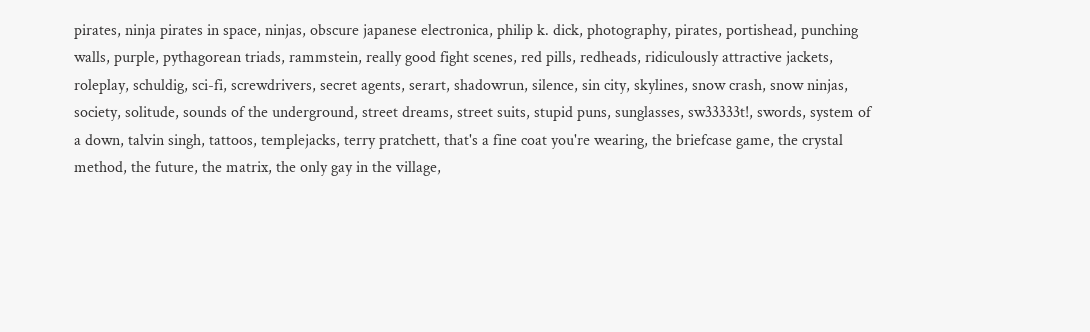pirates, ninja pirates in space, ninjas, obscure japanese electronica, philip k. dick, photography, pirates, portishead, punching walls, purple, pythagorean triads, rammstein, really good fight scenes, red pills, redheads, ridiculously attractive jackets, roleplay, schuldig, sci-fi, screwdrivers, secret agents, serart, shadowrun, silence, sin city, skylines, snow crash, snow ninjas, society, solitude, sounds of the underground, street dreams, street suits, stupid puns, sunglasses, sw33333t!, swords, system of a down, talvin singh, tattoos, templejacks, terry pratchett, that's a fine coat you're wearing, the briefcase game, the crystal method, the future, the matrix, the only gay in the village,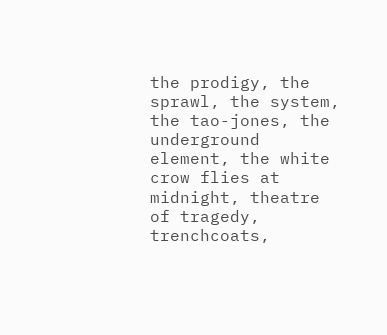the prodigy, the sprawl, the system, the tao-jones, the underground element, the white crow flies at midnight, theatre of tragedy, trenchcoats,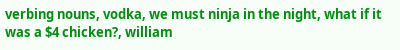verbing nouns, vodka, we must ninja in the night, what if it was a $4 chicken?, william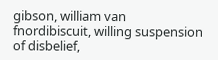gibson, william van fnordibiscuit, willing suspension of disbelief,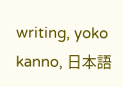writing, yoko kanno, 日本語